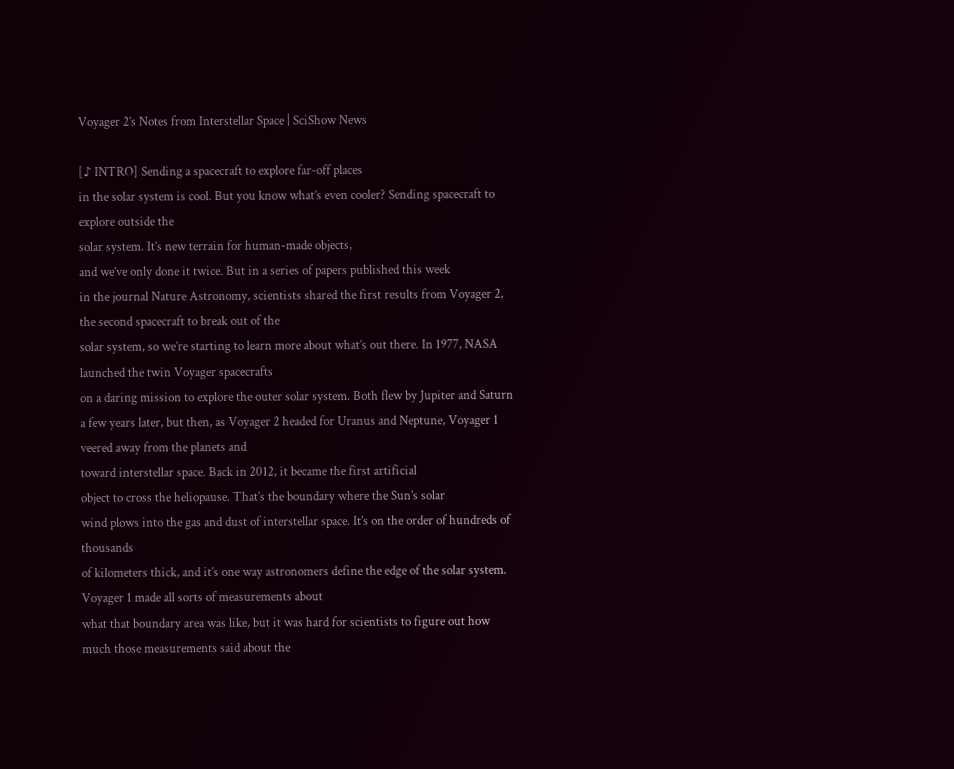Voyager 2’s Notes from Interstellar Space | SciShow News

[♪ INTRO] Sending a spacecraft to explore far-off places
in the solar system is cool. But you know what’s even cooler? Sending spacecraft to explore outside the
solar system. It’s new terrain for human-made objects,
and we’ve only done it twice. But in a series of papers published this week
in the journal Nature Astronomy, scientists shared the first results from Voyager 2, the second spacecraft to break out of the
solar system, so we’re starting to learn more about what’s out there. In 1977, NASA launched the twin Voyager spacecrafts
on a daring mission to explore the outer solar system. Both flew by Jupiter and Saturn a few years later, but then, as Voyager 2 headed for Uranus and Neptune, Voyager 1 veered away from the planets and
toward interstellar space. Back in 2012, it became the first artificial
object to cross the heliopause. That’s the boundary where the Sun’s solar
wind plows into the gas and dust of interstellar space. It’s on the order of hundreds of thousands
of kilometers thick, and it’s one way astronomers define the edge of the solar system. Voyager 1 made all sorts of measurements about
what that boundary area was like, but it was hard for scientists to figure out how much those measurements said about the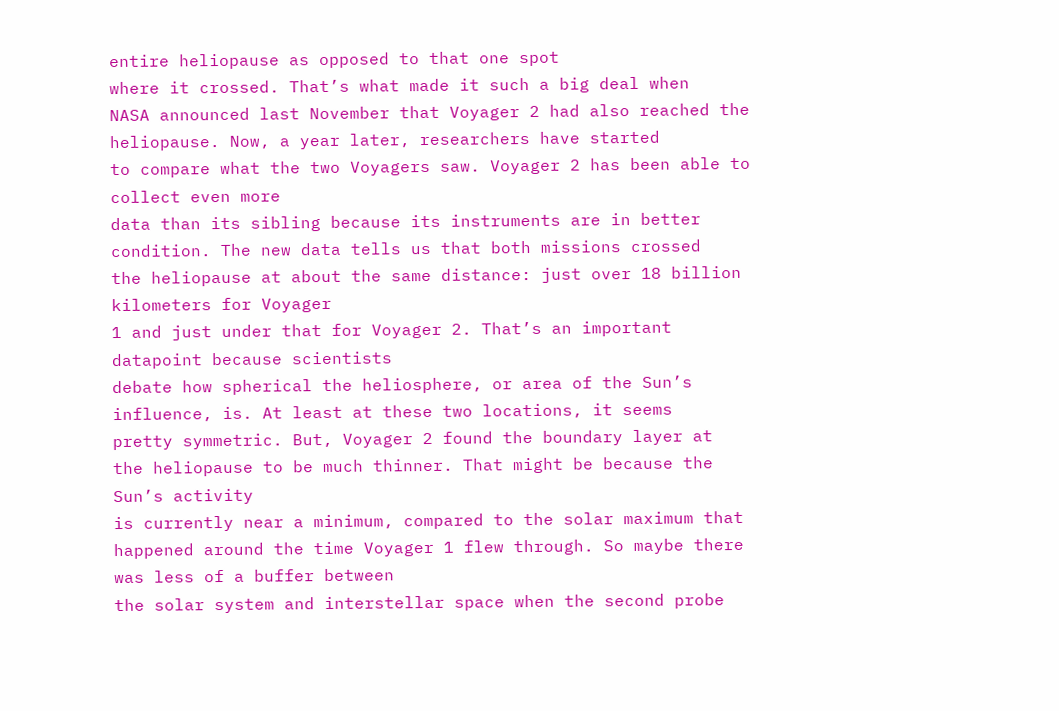entire heliopause as opposed to that one spot
where it crossed. That’s what made it such a big deal when
NASA announced last November that Voyager 2 had also reached the heliopause. Now, a year later, researchers have started
to compare what the two Voyagers saw. Voyager 2 has been able to collect even more
data than its sibling because its instruments are in better condition. The new data tells us that both missions crossed
the heliopause at about the same distance: just over 18 billion kilometers for Voyager
1 and just under that for Voyager 2. That’s an important datapoint because scientists
debate how spherical the heliosphere, or area of the Sun’s influence, is. At least at these two locations, it seems
pretty symmetric. But, Voyager 2 found the boundary layer at
the heliopause to be much thinner. That might be because the Sun’s activity
is currently near a minimum, compared to the solar maximum that happened around the time Voyager 1 flew through. So maybe there was less of a buffer between
the solar system and interstellar space when the second probe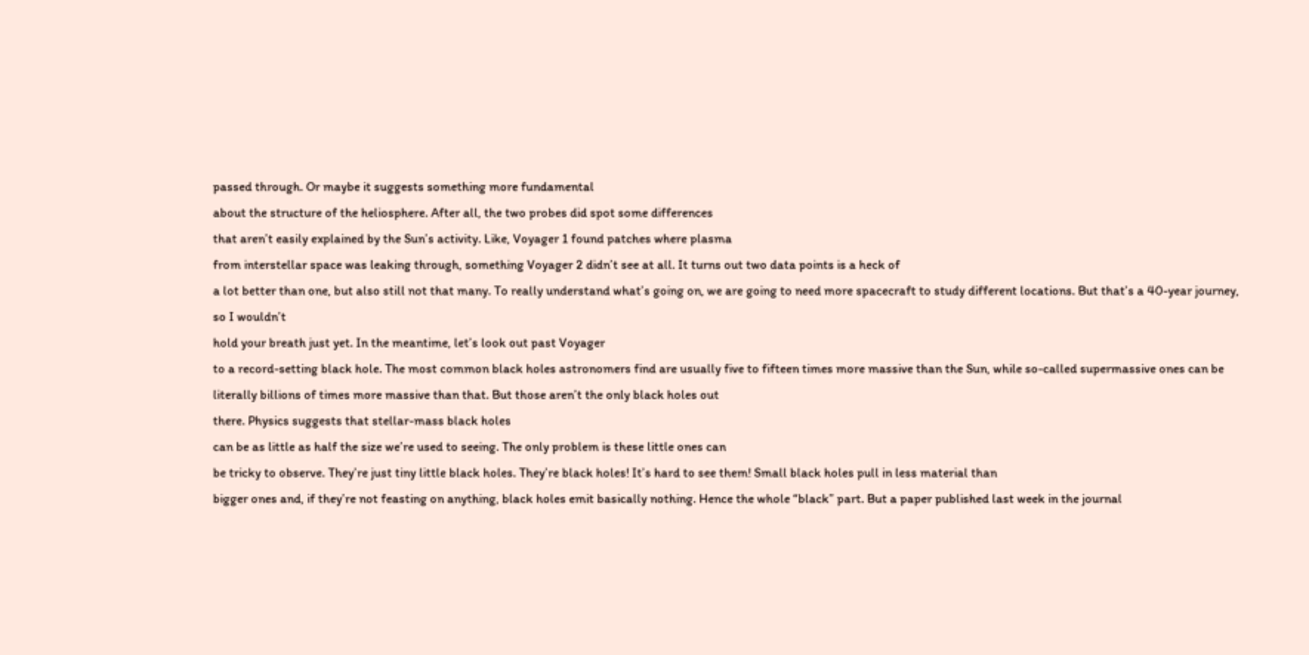passed through. Or maybe it suggests something more fundamental
about the structure of the heliosphere. After all, the two probes did spot some differences
that aren’t easily explained by the Sun’s activity. Like, Voyager 1 found patches where plasma
from interstellar space was leaking through, something Voyager 2 didn’t see at all. It turns out two data points is a heck of
a lot better than one, but also still not that many. To really understand what’s going on, we are going to need more spacecraft to study different locations. But that’s a 40-year journey, so I wouldn’t
hold your breath just yet. In the meantime, let’s look out past Voyager
to a record-setting black hole. The most common black holes astronomers find are usually five to fifteen times more massive than the Sun, while so-called supermassive ones can be literally billions of times more massive than that. But those aren’t the only black holes out
there. Physics suggests that stellar-mass black holes
can be as little as half the size we’re used to seeing. The only problem is these little ones can
be tricky to observe. They’re just tiny little black holes. They’re black holes! It’s hard to see them! Small black holes pull in less material than
bigger ones and, if they’re not feasting on anything, black holes emit basically nothing. Hence the whole “black” part. But a paper published last week in the journal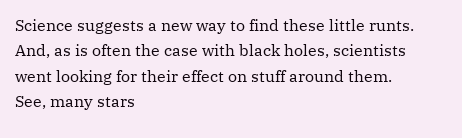Science suggests a new way to find these little runts. And, as is often the case with black holes, scientists went looking for their effect on stuff around them. See, many stars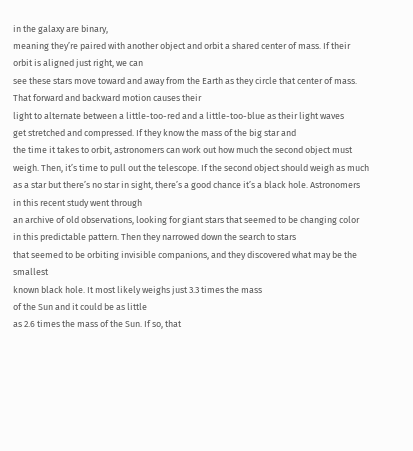in the galaxy are binary,
meaning they’re paired with another object and orbit a shared center of mass. If their orbit is aligned just right, we can
see these stars move toward and away from the Earth as they circle that center of mass. That forward and backward motion causes their
light to alternate between a little-too-red and a little-too-blue as their light waves
get stretched and compressed. If they know the mass of the big star and
the time it takes to orbit, astronomers can work out how much the second object must weigh. Then, it’s time to pull out the telescope. If the second object should weigh as much
as a star but there’s no star in sight, there’s a good chance it’s a black hole. Astronomers in this recent study went through
an archive of old observations, looking for giant stars that seemed to be changing color
in this predictable pattern. Then they narrowed down the search to stars
that seemed to be orbiting invisible companions, and they discovered what may be the smallest
known black hole. It most likely weighs just 3.3 times the mass
of the Sun and it could be as little
as 2.6 times the mass of the Sun. If so, that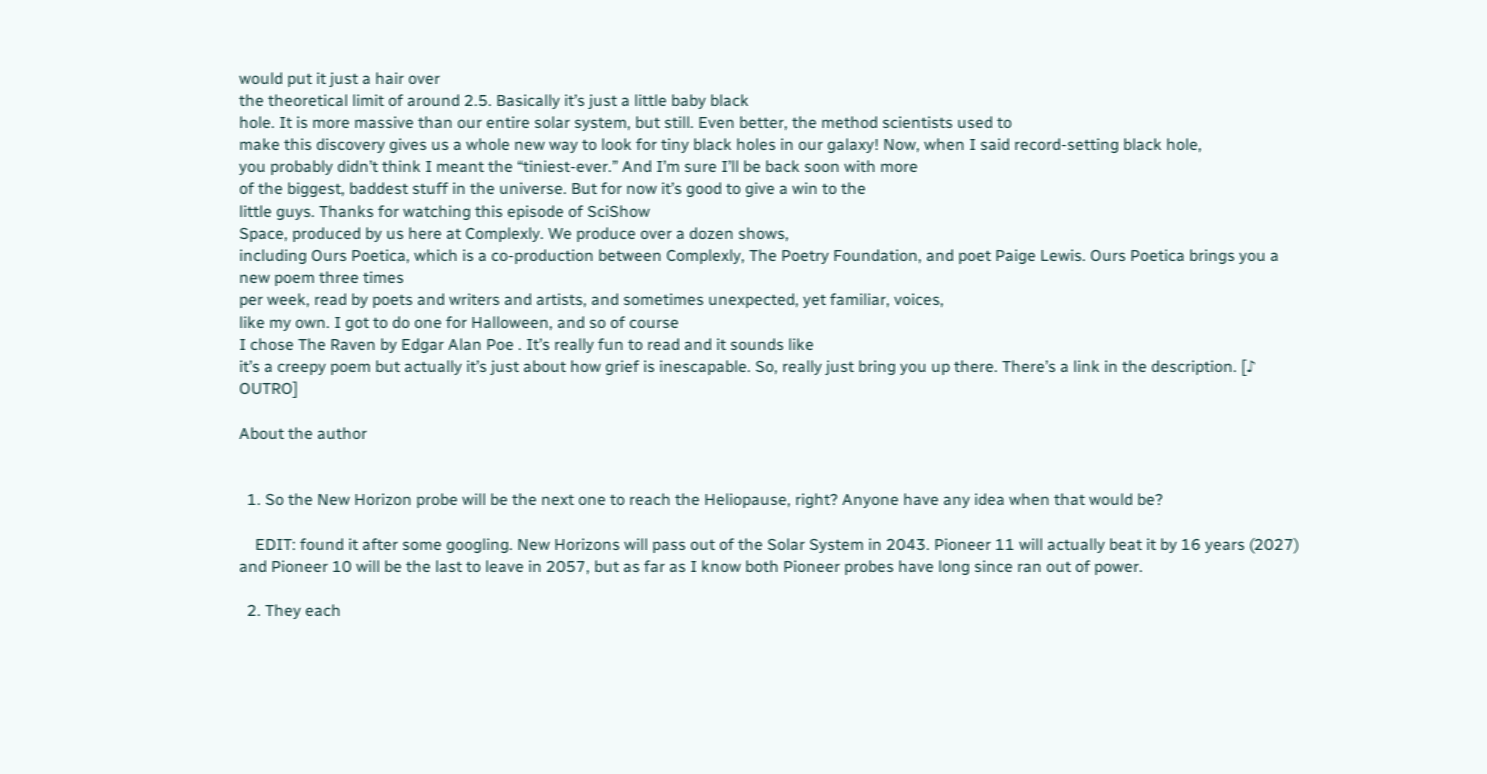would put it just a hair over
the theoretical limit of around 2.5. Basically it’s just a little baby black
hole. It is more massive than our entire solar system, but still. Even better, the method scientists used to
make this discovery gives us a whole new way to look for tiny black holes in our galaxy! Now, when I said record-setting black hole,
you probably didn’t think I meant the “tiniest-ever.” And I’m sure I’ll be back soon with more
of the biggest, baddest stuff in the universe. But for now it’s good to give a win to the
little guys. Thanks for watching this episode of SciShow
Space, produced by us here at Complexly. We produce over a dozen shows,
including Ours Poetica, which is a co-production between Complexly, The Poetry Foundation, and poet Paige Lewis. Ours Poetica brings you a new poem three times
per week, read by poets and writers and artists, and sometimes unexpected, yet familiar, voices,
like my own. I got to do one for Halloween, and so of course
I chose The Raven by Edgar Alan Poe . It’s really fun to read and it sounds like
it’s a creepy poem but actually it’s just about how grief is inescapable. So, really just bring you up there. There’s a link in the description. [♪ OUTRO]

About the author


  1. So the New Horizon probe will be the next one to reach the Heliopause, right? Anyone have any idea when that would be?

    EDIT: found it after some googling. New Horizons will pass out of the Solar System in 2043. Pioneer 11 will actually beat it by 16 years (2027) and Pioneer 10 will be the last to leave in 2057, but as far as I know both Pioneer probes have long since ran out of power.

  2. They each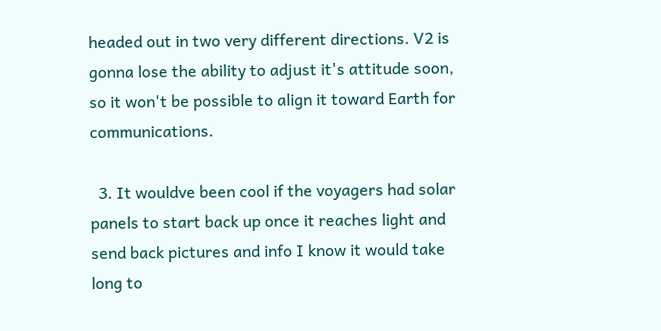headed out in two very different directions. V2 is gonna lose the ability to adjust it's attitude soon, so it won't be possible to align it toward Earth for communications.

  3. It wouldve been cool if the voyagers had solar panels to start back up once it reaches light and send back pictures and info I know it would take long to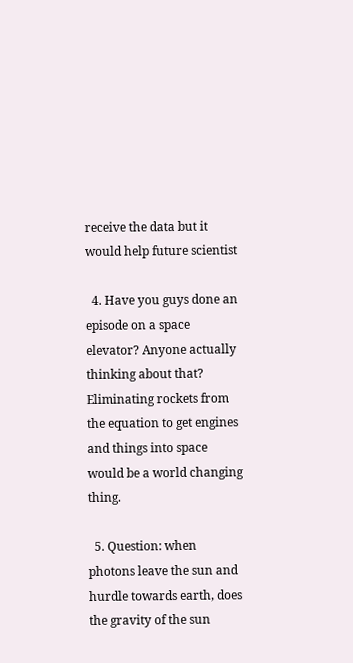receive the data but it would help future scientist

  4. Have you guys done an episode on a space elevator? Anyone actually thinking about that? Eliminating rockets from the equation to get engines and things into space would be a world changing thing.

  5. Question: when photons leave the sun and hurdle towards earth, does the gravity of the sun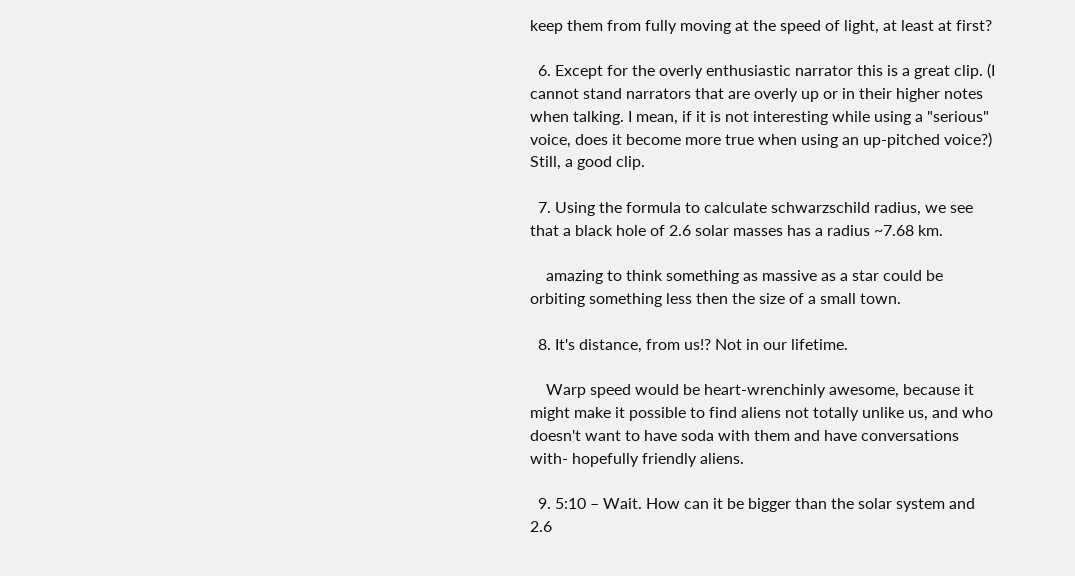keep them from fully moving at the speed of light, at least at first?

  6. Except for the overly enthusiastic narrator this is a great clip. (I cannot stand narrators that are overly up or in their higher notes when talking. I mean, if it is not interesting while using a "serious" voice, does it become more true when using an up-pitched voice?) Still, a good clip.

  7. Using the formula to calculate schwarzschild radius, we see that a black hole of 2.6 solar masses has a radius ~7.68 km.

    amazing to think something as massive as a star could be orbiting something less then the size of a small town.

  8. It's distance, from us!? Not in our lifetime.

    Warp speed would be heart-wrenchinly awesome, because it might make it possible to find aliens not totally unlike us, and who doesn't want to have soda with them and have conversations with- hopefully friendly aliens.

  9. 5:10 – Wait. How can it be bigger than the solar system and 2.6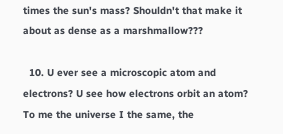times the sun's mass? Shouldn't that make it about as dense as a marshmallow???

  10. U ever see a microscopic atom and electrons? U see how electrons orbit an atom? To me the universe I the same, the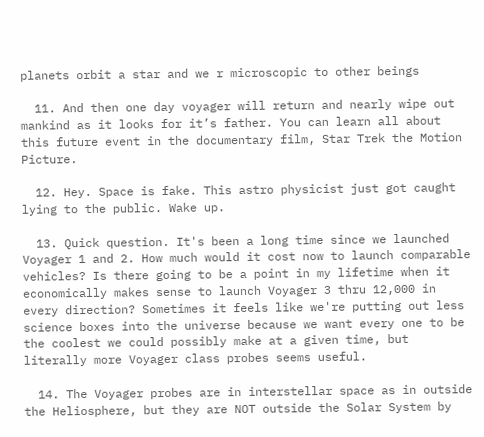planets orbit a star and we r microscopic to other beings

  11. And then one day voyager will return and nearly wipe out mankind as it looks for it’s father. You can learn all about this future event in the documentary film, Star Trek the Motion Picture.

  12. Hey. Space is fake. This astro physicist just got caught lying to the public. Wake up.

  13. Quick question. It's been a long time since we launched Voyager 1 and 2. How much would it cost now to launch comparable vehicles? Is there going to be a point in my lifetime when it economically makes sense to launch Voyager 3 thru 12,000 in every direction? Sometimes it feels like we're putting out less science boxes into the universe because we want every one to be the coolest we could possibly make at a given time, but literally more Voyager class probes seems useful.

  14. The Voyager probes are in interstellar space as in outside the Heliosphere, but they are NOT outside the Solar System by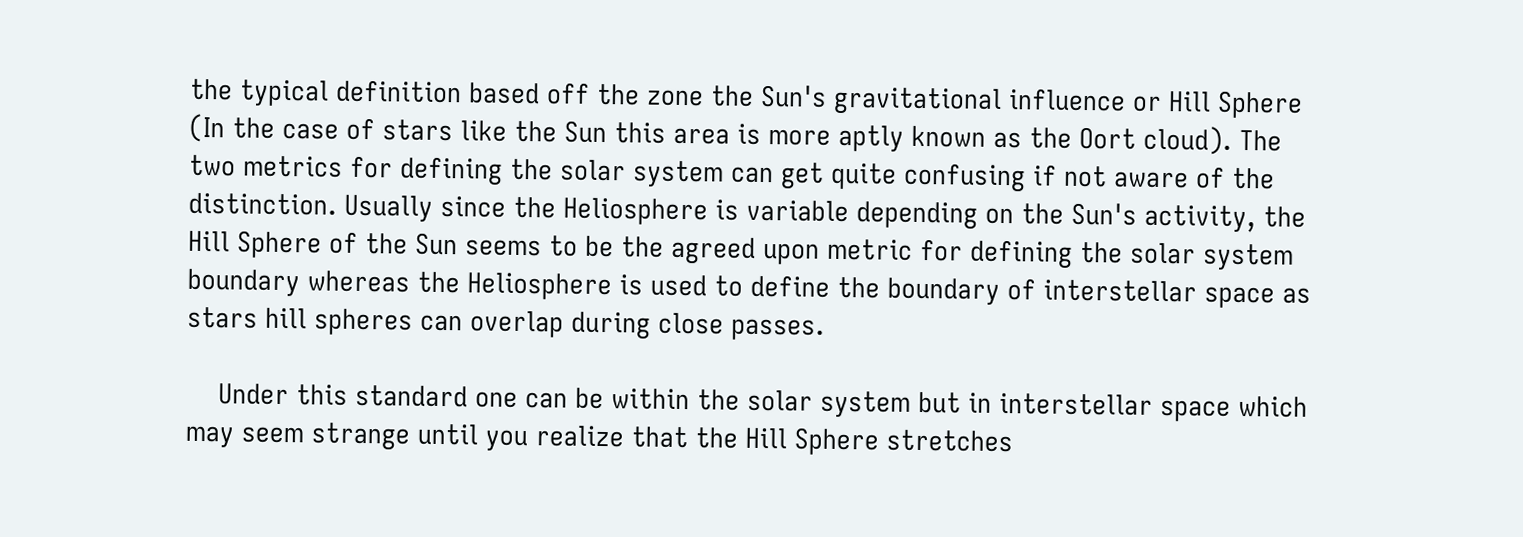the typical definition based off the zone the Sun's gravitational influence or Hill Sphere (In the case of stars like the Sun this area is more aptly known as the Oort cloud). The two metrics for defining the solar system can get quite confusing if not aware of the distinction. Usually since the Heliosphere is variable depending on the Sun's activity, the Hill Sphere of the Sun seems to be the agreed upon metric for defining the solar system boundary whereas the Heliosphere is used to define the boundary of interstellar space as stars hill spheres can overlap during close passes.

    Under this standard one can be within the solar system but in interstellar space which may seem strange until you realize that the Hill Sphere stretches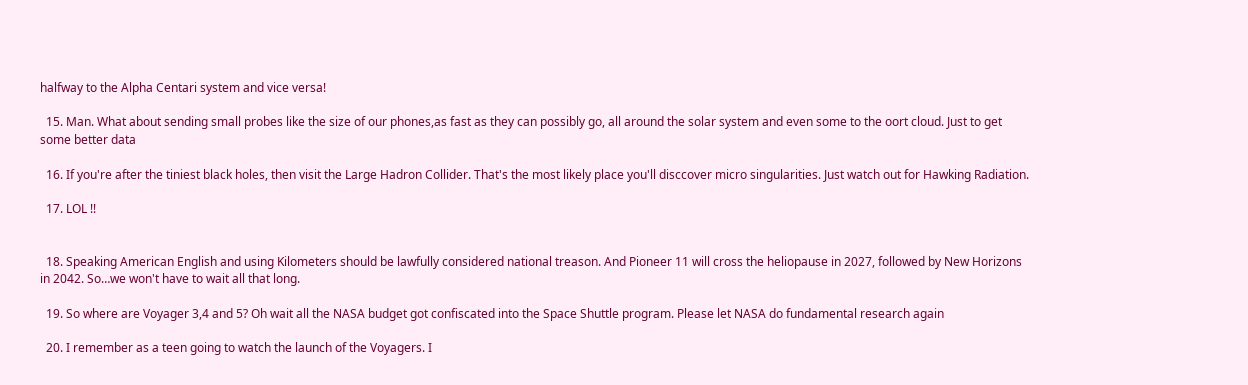halfway to the Alpha Centari system and vice versa!

  15. Man. What about sending small probes like the size of our phones,as fast as they can possibly go, all around the solar system and even some to the oort cloud. Just to get some better data

  16. If you're after the tiniest black holes, then visit the Large Hadron Collider. That's the most likely place you'll disccover micro singularities. Just watch out for Hawking Radiation.

  17. LOL !!


  18. Speaking American English and using Kilometers should be lawfully considered national treason. And Pioneer 11 will cross the heliopause in 2027, followed by New Horizons in 2042. So…we won't have to wait all that long.

  19. So where are Voyager 3,4 and 5? Oh wait all the NASA budget got confiscated into the Space Shuttle program. Please let NASA do fundamental research again

  20. I remember as a teen going to watch the launch of the Voyagers. I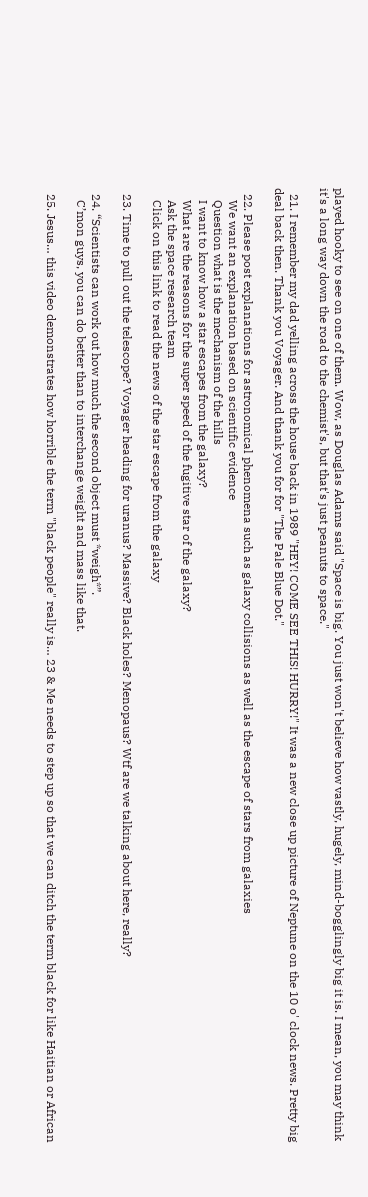played hooky to see on one of them. Wow, as Douglas Adams said "Space is big. You just won't believe how vastly, hugely, mind-bogglingly big it is. I mean, you may think it's a long way down the road to the chemist's, but that's just peanuts to space."

  21. I remember my dad yelling across the house back in 1989 "HEY! COME SEE THIS! HURRY!" It was a new close up picture of Neptune on the 10 o' clock news. Pretty big deal back then. Thank you Voyager. And thank you for for "The Pale Blue Dot."

  22. Please post explanations for astronomical phenomena such as galaxy collisions as well as the escape of stars from galaxies
    We want an explanation based on scientific evidence
    Question what is the mechanism of the hills
    I want to know how a star escapes from the galaxy?
    What are the reasons for the super speed of the fugitive star of the galaxy?
    Ask the space research team
    Click on this link to read the news of the star escape from the galaxy

  23. Time to pull out the telescope? Voyager heading for uranus? Massive? Black holes? Menopaus? Wtf are we talking about here, really?

  24. “Scientists can work out how much the second object must *weigh*”.
    C’mon guys, you can do better than to interchange weight and mass like that.

  25. Jesus… this video demonstrates how horrible the term "black people" really is… 23 & Me needs to step up so that we can ditch the term black for like Haitian or African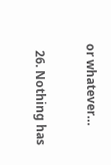or whatever…

  26. Nothing has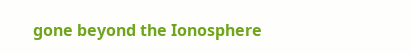gone beyond the Ionosphere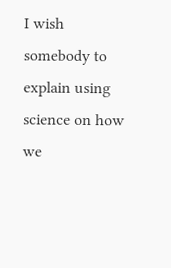I wish somebody to explain using science on how we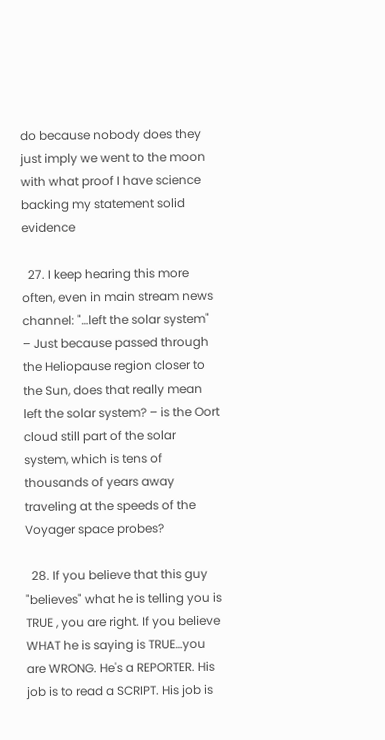do because nobody does they just imply we went to the moon with what proof I have science backing my statement solid evidence

  27. I keep hearing this more often, even in main stream news channel: "…left the solar system" – Just because passed through the Heliopause region closer to the Sun, does that really mean left the solar system? – is the Oort cloud still part of the solar system, which is tens of thousands of years away traveling at the speeds of the Voyager space probes?

  28. If you believe that this guy "believes" what he is telling you is TRUE , you are right. If you believe WHAT he is saying is TRUE…you are WRONG. He's a REPORTER. His job is to read a SCRIPT. His job is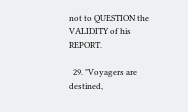not to QUESTION the VALIDITY of his REPORT.

  29. "Voyagers are destined,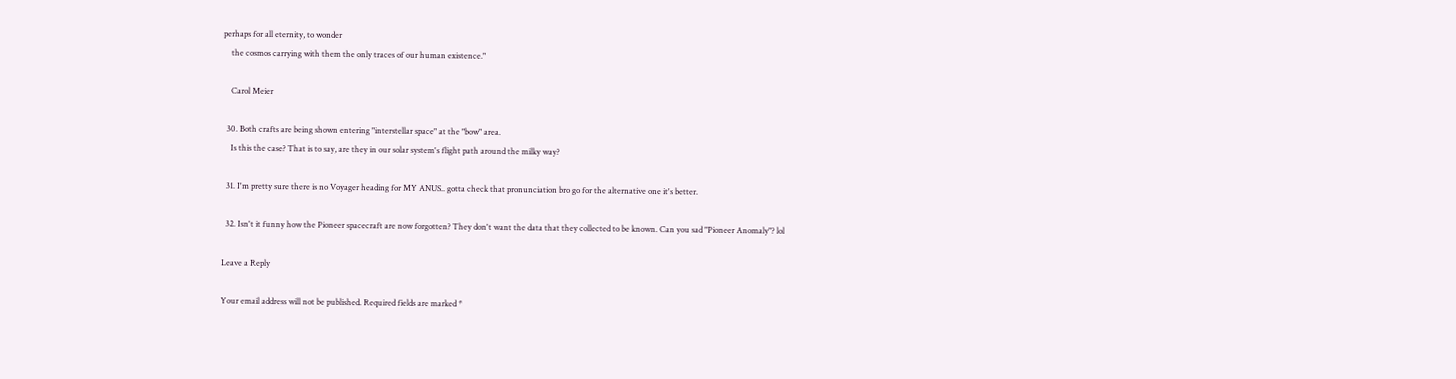perhaps for all eternity, to wonder
    the cosmos carrying with them the only traces of our human existence."

    Carol Meier

  30. Both crafts are being shown entering "interstellar space" at the "bow" area.
    Is this the case? That is to say, are they in our solar system's flight path around the milky way?

  31. I'm pretty sure there is no Voyager heading for MY ANUS.. gotta check that pronunciation bro go for the alternative one it's better.

  32. Isn't it funny how the Pioneer spacecraft are now forgotten? They don't want the data that they collected to be known. Can you sad "Pioneer Anomaly"? lol

Leave a Reply

Your email address will not be published. Required fields are marked *